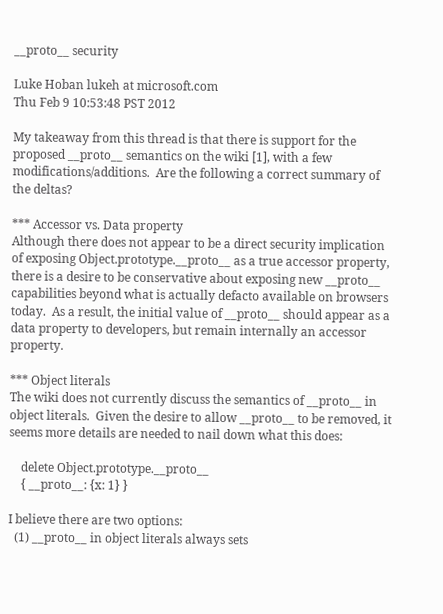__proto__ security

Luke Hoban lukeh at microsoft.com
Thu Feb 9 10:53:48 PST 2012

My takeaway from this thread is that there is support for the proposed __proto__ semantics on the wiki [1], with a few modifications/additions.  Are the following a correct summary of the deltas?

*** Accessor vs. Data property
Although there does not appear to be a direct security implication of exposing Object.prototype.__proto__ as a true accessor property, there is a desire to be conservative about exposing new __proto__ capabilities beyond what is actually defacto available on browsers today.  As a result, the initial value of __proto__ should appear as a data property to developers, but remain internally an accessor property.

*** Object literals
The wiki does not currently discuss the semantics of __proto__ in object literals.  Given the desire to allow __proto__ to be removed, it seems more details are needed to nail down what this does:

    delete Object.prototype.__proto__
    { __proto__: {x: 1} }

I believe there are two options:
  (1) __proto__ in object literals always sets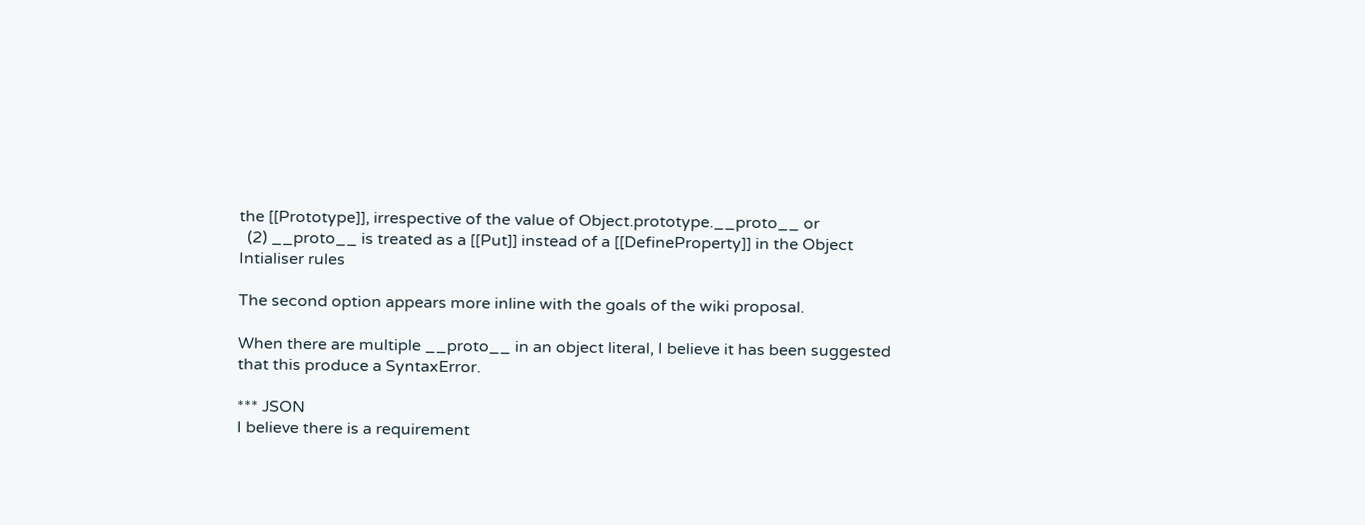the [[Prototype]], irrespective of the value of Object.prototype.__proto__ or
  (2) __proto__ is treated as a [[Put]] instead of a [[DefineProperty]] in the Object Intialiser rules

The second option appears more inline with the goals of the wiki proposal.

When there are multiple __proto__ in an object literal, I believe it has been suggested that this produce a SyntaxError.

*** JSON
I believe there is a requirement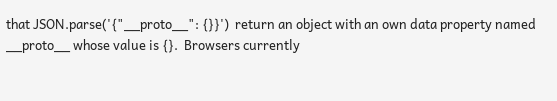that JSON.parse('{"__proto__": {}}')  return an object with an own data property named __proto__ whose value is {}.  Browsers currently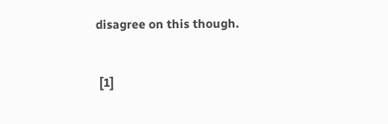disagree on this though.


 [1]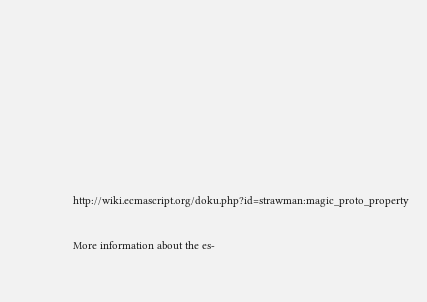http://wiki.ecmascript.org/doku.php?id=strawman:magic_proto_property

More information about the es-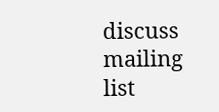discuss mailing list